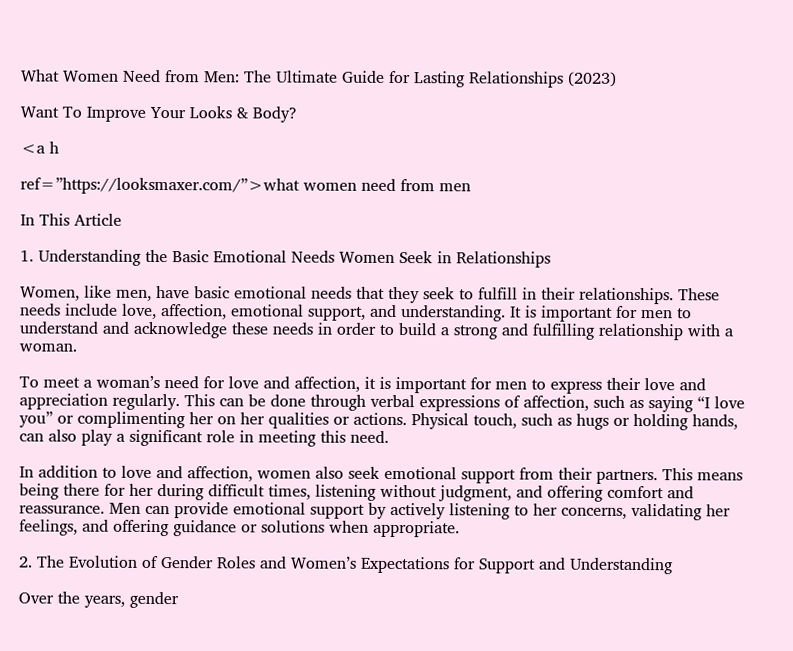What Women Need from Men: The Ultimate Guide for Lasting Relationships (2023)

Want To Improve Your Looks & Body?

<a h

ref=”https://looksmaxer.com/”>what women need from men

In This Article

1. Understanding the Basic Emotional Needs Women Seek in Relationships

Women, like men, have basic emotional needs that they seek to fulfill in their relationships. These needs include love, affection, emotional support, and understanding. It is important for men to understand and acknowledge these needs in order to build a strong and fulfilling relationship with a woman.

To meet a woman’s need for love and affection, it is important for men to express their love and appreciation regularly. This can be done through verbal expressions of affection, such as saying “I love you” or complimenting her on her qualities or actions. Physical touch, such as hugs or holding hands, can also play a significant role in meeting this need.

In addition to love and affection, women also seek emotional support from their partners. This means being there for her during difficult times, listening without judgment, and offering comfort and reassurance. Men can provide emotional support by actively listening to her concerns, validating her feelings, and offering guidance or solutions when appropriate.

2. The Evolution of Gender Roles and Women’s Expectations for Support and Understanding

Over the years, gender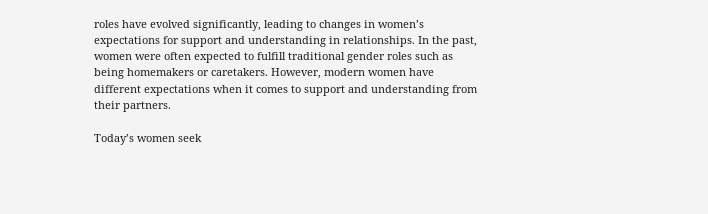roles have evolved significantly, leading to changes in women’s expectations for support and understanding in relationships. In the past, women were often expected to fulfill traditional gender roles such as being homemakers or caretakers. However, modern women have different expectations when it comes to support and understanding from their partners.

Today’s women seek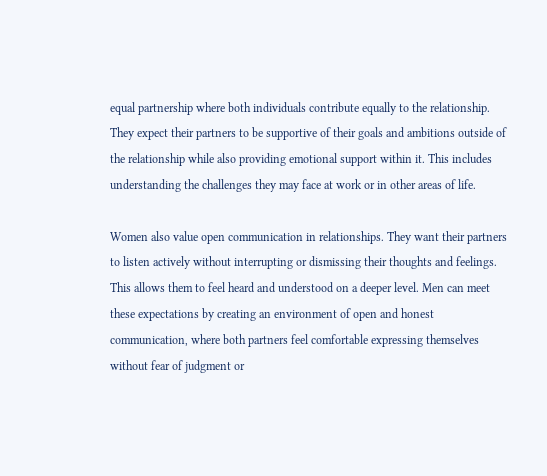equal partnership where both individuals contribute equally to the relationship. They expect their partners to be supportive of their goals and ambitions outside of the relationship while also providing emotional support within it. This includes understanding the challenges they may face at work or in other areas of life.

Women also value open communication in relationships. They want their partners to listen actively without interrupting or dismissing their thoughts and feelings. This allows them to feel heard and understood on a deeper level. Men can meet these expectations by creating an environment of open and honest communication, where both partners feel comfortable expressing themselves without fear of judgment or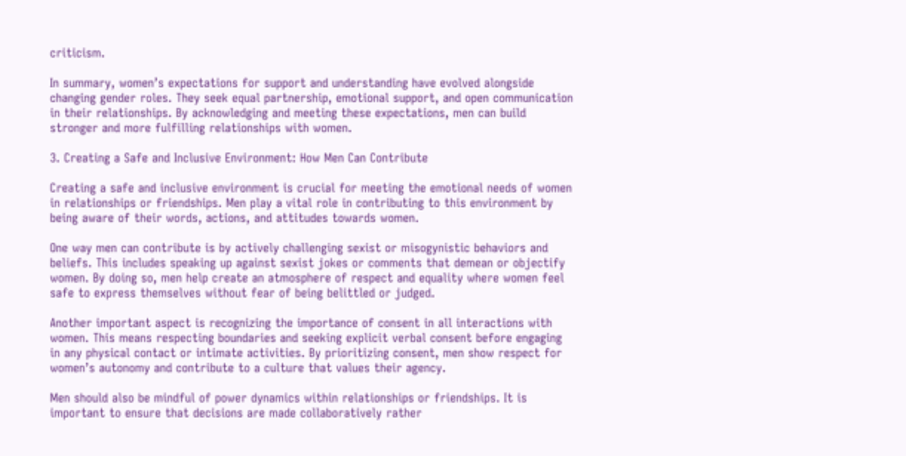criticism.

In summary, women’s expectations for support and understanding have evolved alongside changing gender roles. They seek equal partnership, emotional support, and open communication in their relationships. By acknowledging and meeting these expectations, men can build stronger and more fulfilling relationships with women.

3. Creating a Safe and Inclusive Environment: How Men Can Contribute

Creating a safe and inclusive environment is crucial for meeting the emotional needs of women in relationships or friendships. Men play a vital role in contributing to this environment by being aware of their words, actions, and attitudes towards women.

One way men can contribute is by actively challenging sexist or misogynistic behaviors and beliefs. This includes speaking up against sexist jokes or comments that demean or objectify women. By doing so, men help create an atmosphere of respect and equality where women feel safe to express themselves without fear of being belittled or judged.

Another important aspect is recognizing the importance of consent in all interactions with women. This means respecting boundaries and seeking explicit verbal consent before engaging in any physical contact or intimate activities. By prioritizing consent, men show respect for women’s autonomy and contribute to a culture that values their agency.

Men should also be mindful of power dynamics within relationships or friendships. It is important to ensure that decisions are made collaboratively rather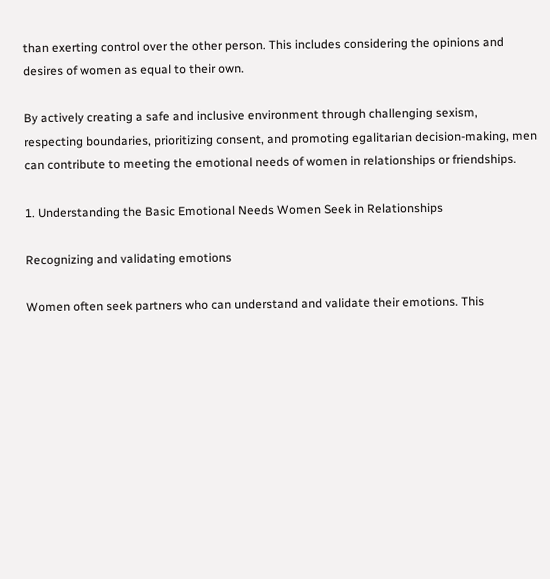than exerting control over the other person. This includes considering the opinions and desires of women as equal to their own.

By actively creating a safe and inclusive environment through challenging sexism, respecting boundaries, prioritizing consent, and promoting egalitarian decision-making, men can contribute to meeting the emotional needs of women in relationships or friendships.

1. Understanding the Basic Emotional Needs Women Seek in Relationships

Recognizing and validating emotions

Women often seek partners who can understand and validate their emotions. This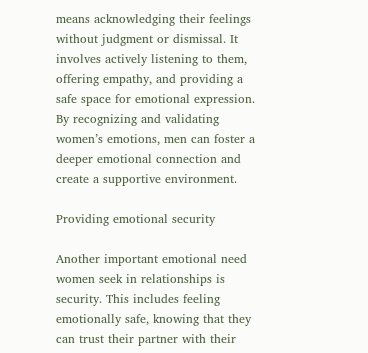means acknowledging their feelings without judgment or dismissal. It involves actively listening to them, offering empathy, and providing a safe space for emotional expression. By recognizing and validating women’s emotions, men can foster a deeper emotional connection and create a supportive environment.

Providing emotional security

Another important emotional need women seek in relationships is security. This includes feeling emotionally safe, knowing that they can trust their partner with their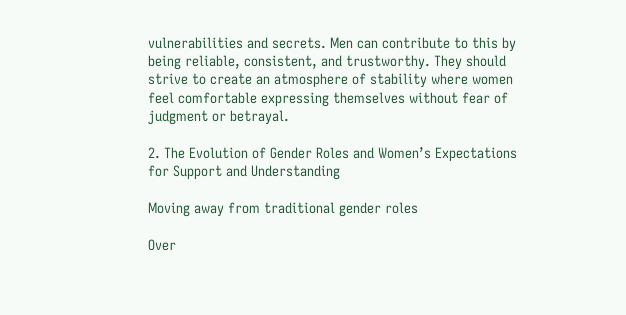vulnerabilities and secrets. Men can contribute to this by being reliable, consistent, and trustworthy. They should strive to create an atmosphere of stability where women feel comfortable expressing themselves without fear of judgment or betrayal.

2. The Evolution of Gender Roles and Women’s Expectations for Support and Understanding

Moving away from traditional gender roles

Over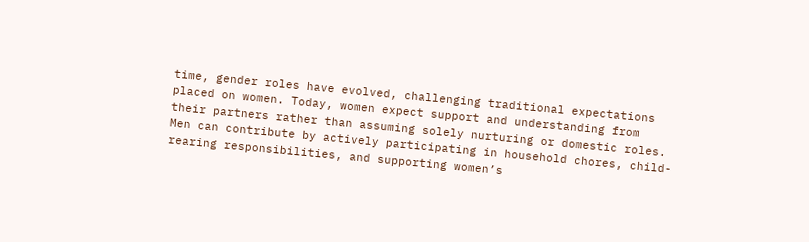time, gender roles have evolved, challenging traditional expectations placed on women. Today, women expect support and understanding from their partners rather than assuming solely nurturing or domestic roles. Men can contribute by actively participating in household chores, child-rearing responsibilities, and supporting women’s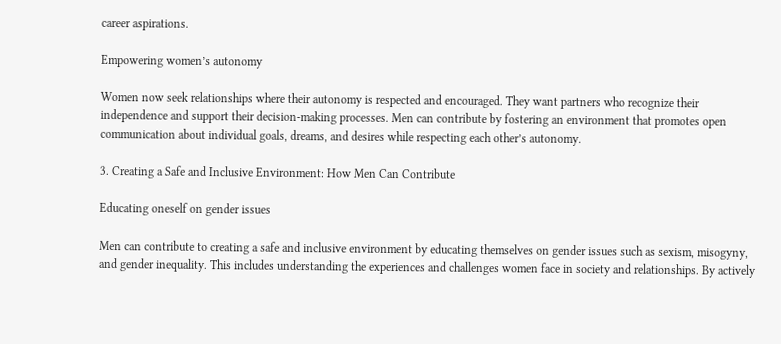career aspirations.

Empowering women’s autonomy

Women now seek relationships where their autonomy is respected and encouraged. They want partners who recognize their independence and support their decision-making processes. Men can contribute by fostering an environment that promotes open communication about individual goals, dreams, and desires while respecting each other’s autonomy.

3. Creating a Safe and Inclusive Environment: How Men Can Contribute

Educating oneself on gender issues

Men can contribute to creating a safe and inclusive environment by educating themselves on gender issues such as sexism, misogyny, and gender inequality. This includes understanding the experiences and challenges women face in society and relationships. By actively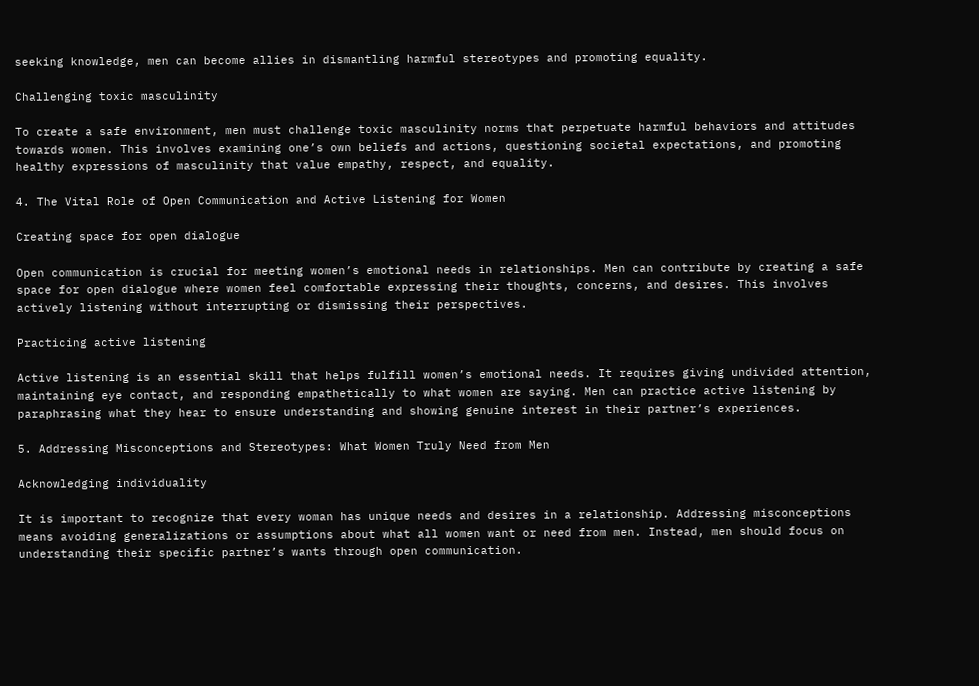seeking knowledge, men can become allies in dismantling harmful stereotypes and promoting equality.

Challenging toxic masculinity

To create a safe environment, men must challenge toxic masculinity norms that perpetuate harmful behaviors and attitudes towards women. This involves examining one’s own beliefs and actions, questioning societal expectations, and promoting healthy expressions of masculinity that value empathy, respect, and equality.

4. The Vital Role of Open Communication and Active Listening for Women

Creating space for open dialogue

Open communication is crucial for meeting women’s emotional needs in relationships. Men can contribute by creating a safe space for open dialogue where women feel comfortable expressing their thoughts, concerns, and desires. This involves actively listening without interrupting or dismissing their perspectives.

Practicing active listening

Active listening is an essential skill that helps fulfill women’s emotional needs. It requires giving undivided attention, maintaining eye contact, and responding empathetically to what women are saying. Men can practice active listening by paraphrasing what they hear to ensure understanding and showing genuine interest in their partner’s experiences.

5. Addressing Misconceptions and Stereotypes: What Women Truly Need from Men

Acknowledging individuality

It is important to recognize that every woman has unique needs and desires in a relationship. Addressing misconceptions means avoiding generalizations or assumptions about what all women want or need from men. Instead, men should focus on understanding their specific partner’s wants through open communication.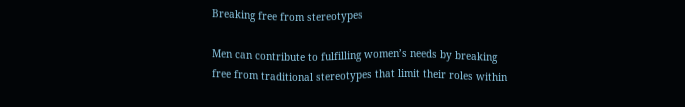Breaking free from stereotypes

Men can contribute to fulfilling women’s needs by breaking free from traditional stereotypes that limit their roles within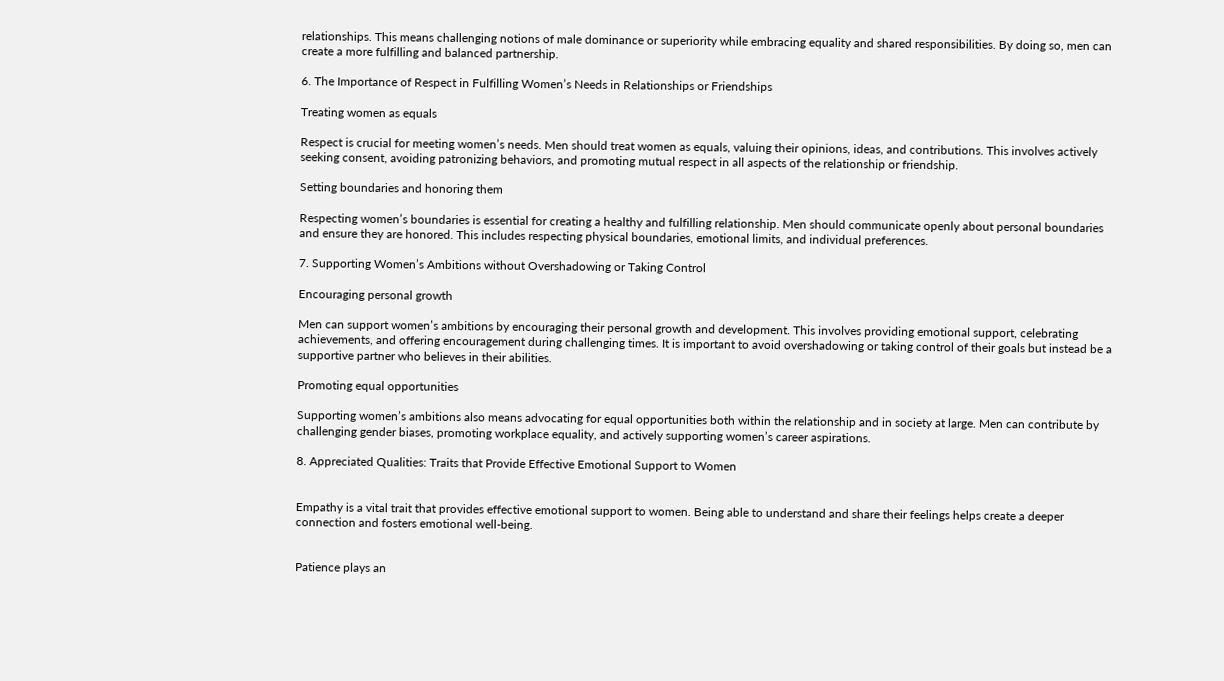relationships. This means challenging notions of male dominance or superiority while embracing equality and shared responsibilities. By doing so, men can create a more fulfilling and balanced partnership.

6. The Importance of Respect in Fulfilling Women’s Needs in Relationships or Friendships

Treating women as equals

Respect is crucial for meeting women’s needs. Men should treat women as equals, valuing their opinions, ideas, and contributions. This involves actively seeking consent, avoiding patronizing behaviors, and promoting mutual respect in all aspects of the relationship or friendship.

Setting boundaries and honoring them

Respecting women’s boundaries is essential for creating a healthy and fulfilling relationship. Men should communicate openly about personal boundaries and ensure they are honored. This includes respecting physical boundaries, emotional limits, and individual preferences.

7. Supporting Women’s Ambitions without Overshadowing or Taking Control

Encouraging personal growth

Men can support women’s ambitions by encouraging their personal growth and development. This involves providing emotional support, celebrating achievements, and offering encouragement during challenging times. It is important to avoid overshadowing or taking control of their goals but instead be a supportive partner who believes in their abilities.

Promoting equal opportunities

Supporting women’s ambitions also means advocating for equal opportunities both within the relationship and in society at large. Men can contribute by challenging gender biases, promoting workplace equality, and actively supporting women’s career aspirations.

8. Appreciated Qualities: Traits that Provide Effective Emotional Support to Women


Empathy is a vital trait that provides effective emotional support to women. Being able to understand and share their feelings helps create a deeper connection and fosters emotional well-being.


Patience plays an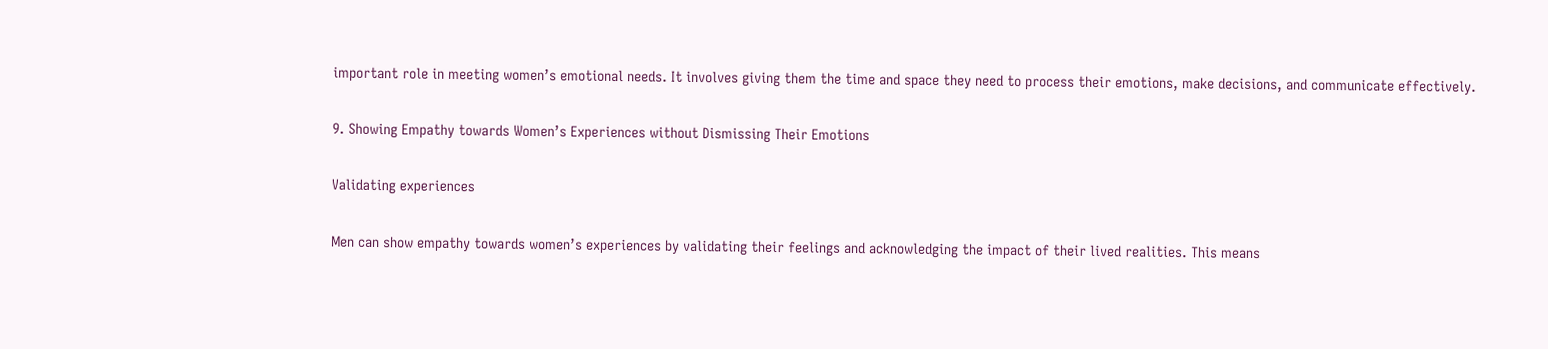important role in meeting women’s emotional needs. It involves giving them the time and space they need to process their emotions, make decisions, and communicate effectively.

9. Showing Empathy towards Women’s Experiences without Dismissing Their Emotions

Validating experiences

Men can show empathy towards women’s experiences by validating their feelings and acknowledging the impact of their lived realities. This means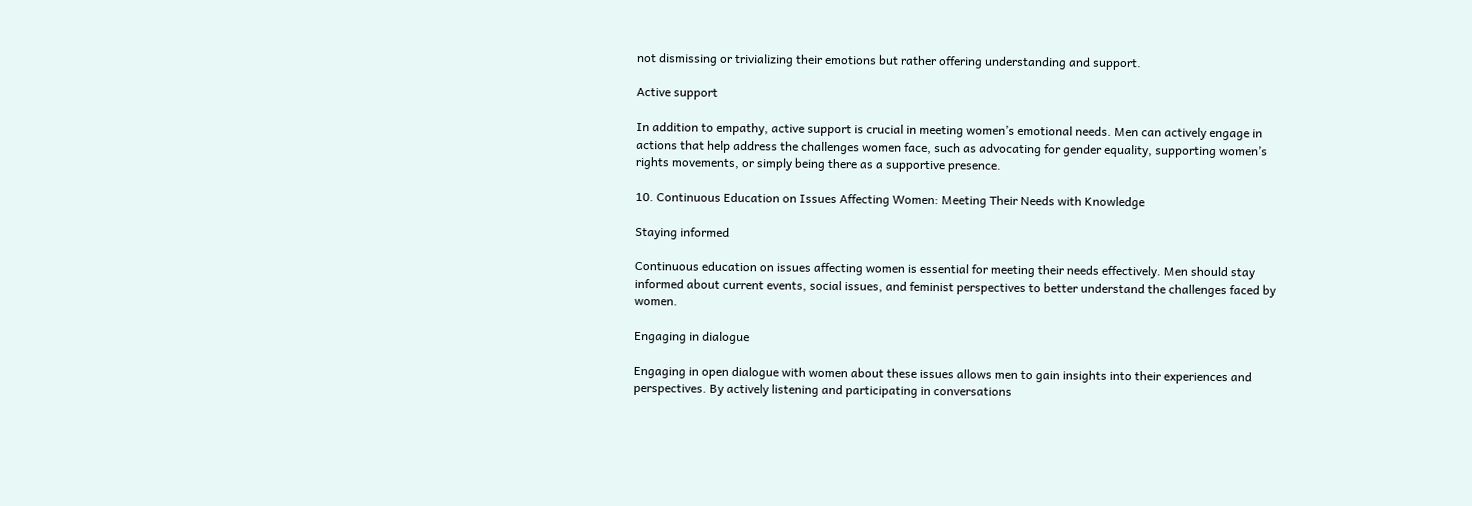not dismissing or trivializing their emotions but rather offering understanding and support.

Active support

In addition to empathy, active support is crucial in meeting women’s emotional needs. Men can actively engage in actions that help address the challenges women face, such as advocating for gender equality, supporting women’s rights movements, or simply being there as a supportive presence.

10. Continuous Education on Issues Affecting Women: Meeting Their Needs with Knowledge

Staying informed

Continuous education on issues affecting women is essential for meeting their needs effectively. Men should stay informed about current events, social issues, and feminist perspectives to better understand the challenges faced by women.

Engaging in dialogue

Engaging in open dialogue with women about these issues allows men to gain insights into their experiences and perspectives. By actively listening and participating in conversations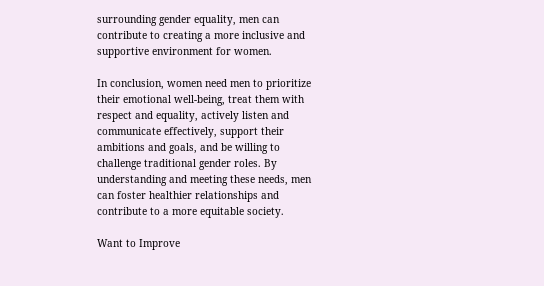surrounding gender equality, men can contribute to creating a more inclusive and supportive environment for women.

In conclusion, women need men to prioritize their emotional well-being, treat them with respect and equality, actively listen and communicate effectively, support their ambitions and goals, and be willing to challenge traditional gender roles. By understanding and meeting these needs, men can foster healthier relationships and contribute to a more equitable society.

Want to Improve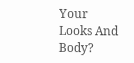Your Looks And Body?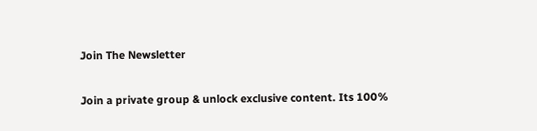Join The Newsletter

Join a private group & unlock exclusive content. Its 100%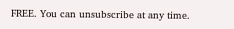FREE. You can unsubscribe at any time.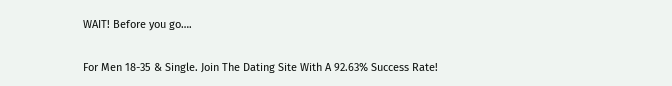WAIT! Before you go….

For Men 18-35 & Single. Join The Dating Site With A 92.63% Success Rate!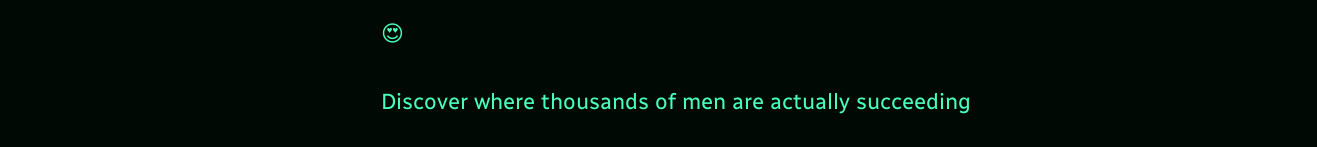😍

Discover where thousands of men are actually succeeding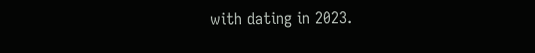with dating in 2023.